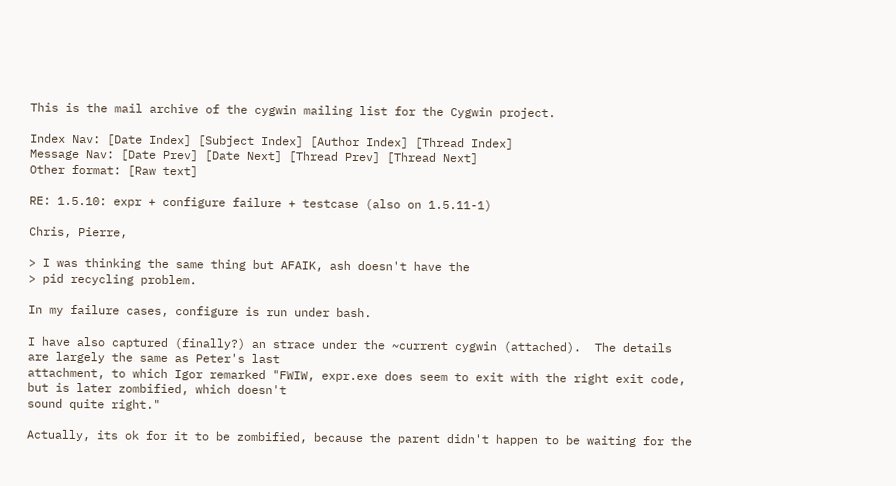This is the mail archive of the cygwin mailing list for the Cygwin project.

Index Nav: [Date Index] [Subject Index] [Author Index] [Thread Index]
Message Nav: [Date Prev] [Date Next] [Thread Prev] [Thread Next]
Other format: [Raw text]

RE: 1.5.10: expr + configure failure + testcase (also on 1.5.11-1)

Chris, Pierre,

> I was thinking the same thing but AFAIK, ash doesn't have the
> pid recycling problem.

In my failure cases, configure is run under bash.

I have also captured (finally?) an strace under the ~current cygwin (attached).  The details are largely the same as Peter's last
attachment, to which Igor remarked "FWIW, expr.exe does seem to exit with the right exit code, but is later zombified, which doesn't
sound quite right."

Actually, its ok for it to be zombified, because the parent didn't happen to be waiting for the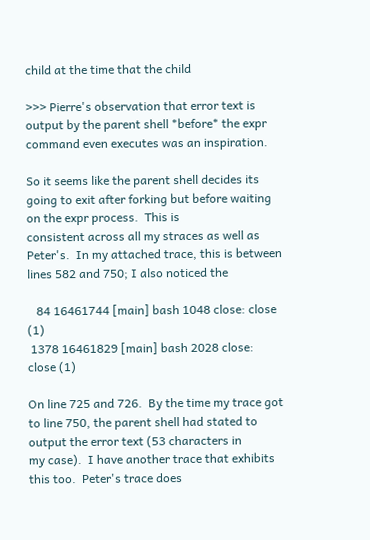child at the time that the child

>>> Pierre's observation that error text is output by the parent shell *before* the expr command even executes was an inspiration.

So it seems like the parent shell decides its going to exit after forking but before waiting on the expr process.  This is
consistent across all my straces as well as Peter's.  In my attached trace, this is between lines 582 and 750; I also noticed the

   84 16461744 [main] bash 1048 close: close (1)
 1378 16461829 [main] bash 2028 close: close (1)

On line 725 and 726.  By the time my trace got to line 750, the parent shell had stated to output the error text (53 characters in
my case).  I have another trace that exhibits this too.  Peter's trace does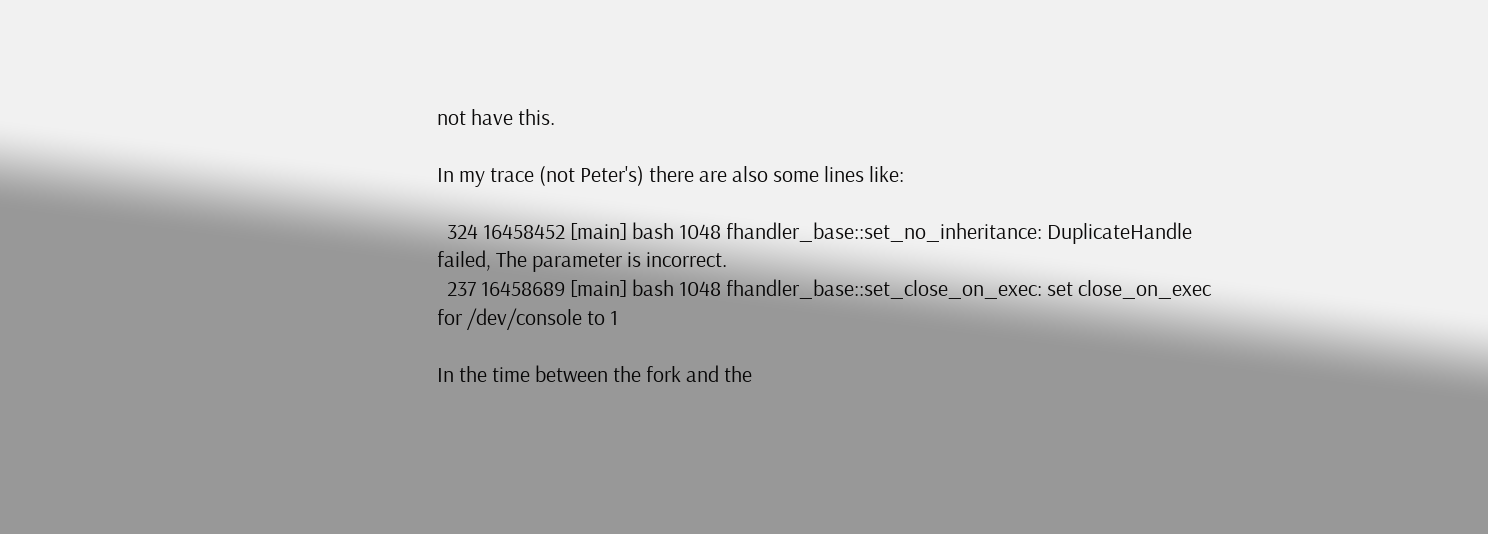not have this.

In my trace (not Peter's) there are also some lines like:

  324 16458452 [main] bash 1048 fhandler_base::set_no_inheritance: DuplicateHandle failed, The parameter is incorrect.
  237 16458689 [main] bash 1048 fhandler_base::set_close_on_exec: set close_on_exec for /dev/console to 1

In the time between the fork and the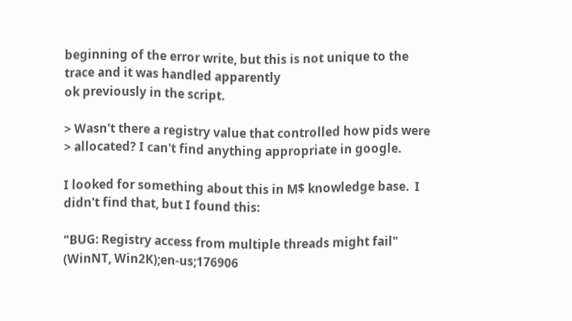beginning of the error write, but this is not unique to the trace and it was handled apparently
ok previously in the script.

> Wasn't there a registry value that controlled how pids were
> allocated? I can't find anything appropriate in google.

I looked for something about this in M$ knowledge base.  I didn't find that, but I found this:

"BUG: Registry access from multiple threads might fail" (WinNT, Win2K);en-us;176906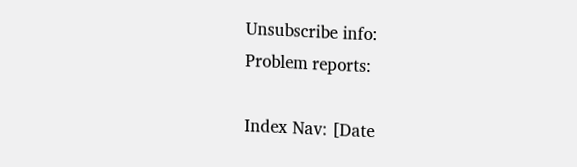Unsubscribe info:
Problem reports:

Index Nav: [Date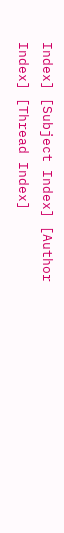Index] [Subject Index] [Author Index] [Thread Index]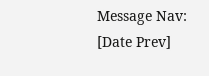Message Nav: [Date Prev]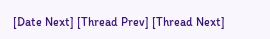[Date Next] [Thread Prev] [Thread Next]